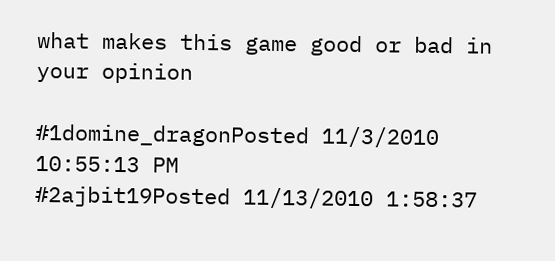what makes this game good or bad in your opinion

#1domine_dragonPosted 11/3/2010 10:55:13 PM
#2ajbit19Posted 11/13/2010 1:58:37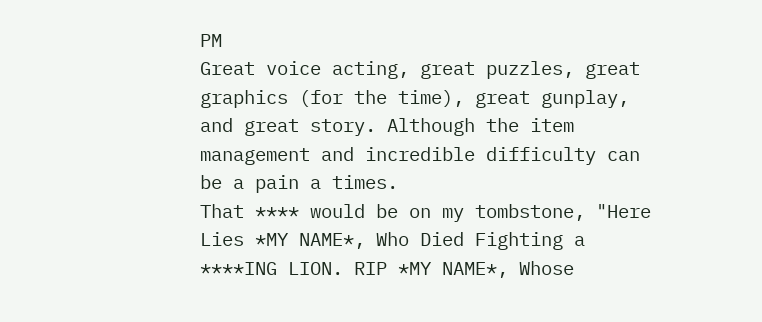PM
Great voice acting, great puzzles, great graphics (for the time), great gunplay, and great story. Although the item management and incredible difficulty can be a pain a times.
That **** would be on my tombstone, "Here Lies *MY NAME*, Who Died Fighting a ****ING LION. RIP *MY NAME*, Whose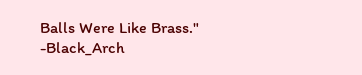Balls Were Like Brass." -Black_Arch